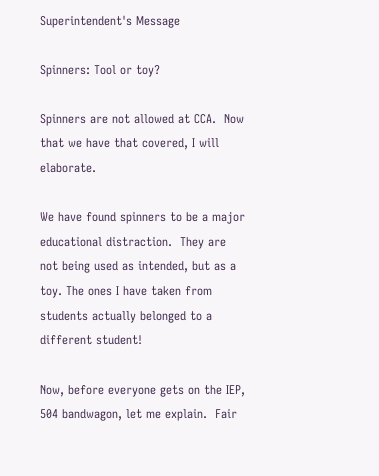Superintendent's Message

Spinners: Tool or toy?

Spinners are not allowed at CCA.  Now that we have that covered, I will elaborate.

We have found spinners to be a major educational distraction.  They are not being used as intended, but as a toy. The ones I have taken from students actually belonged to a different student!

Now, before everyone gets on the IEP, 504 bandwagon, let me explain.  Fair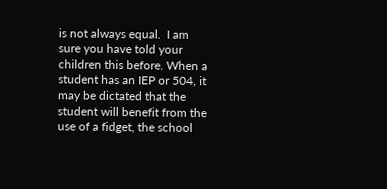is not always equal.  I am sure you have told your children this before. When a student has an IEP or 504, it may be dictated that the student will benefit from the use of a fidget, the school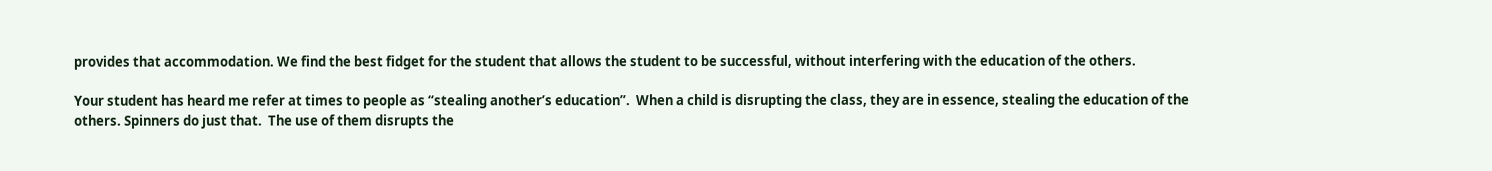provides that accommodation. We find the best fidget for the student that allows the student to be successful, without interfering with the education of the others.

Your student has heard me refer at times to people as “stealing another’s education”.  When a child is disrupting the class, they are in essence, stealing the education of the others. Spinners do just that.  The use of them disrupts the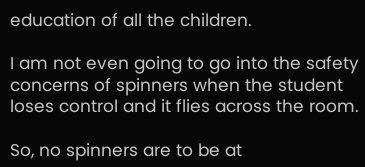education of all the children.

I am not even going to go into the safety concerns of spinners when the student loses control and it flies across the room.

So, no spinners are to be at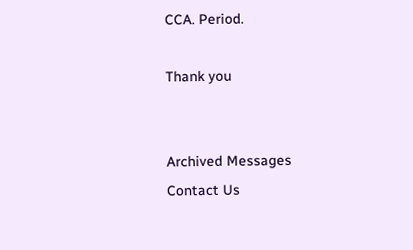CCA. Period.

Thank you


Archived Messages
Contact Us